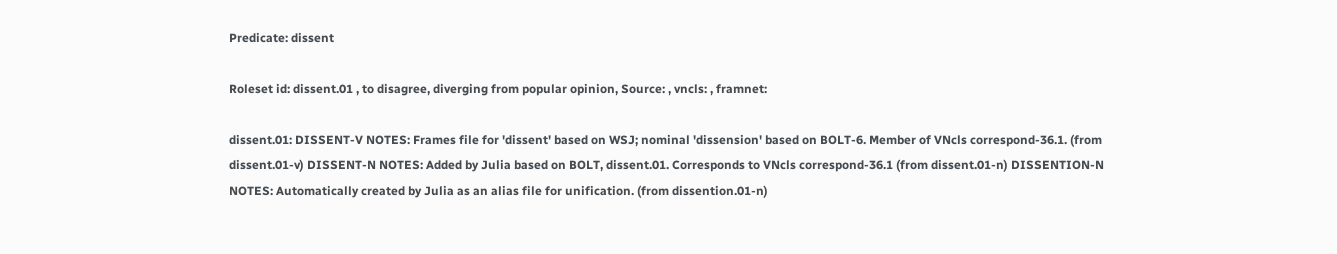Predicate: dissent

Roleset id: dissent.01 , to disagree, diverging from popular opinion, Source: , vncls: , framnet:

dissent.01: DISSENT-V NOTES: Frames file for 'dissent' based on WSJ; nominal 'dissension' based on BOLT-6. Member of VNcls correspond-36.1. (from dissent.01-v) DISSENT-N NOTES: Added by Julia based on BOLT, dissent.01. Corresponds to VNcls correspond-36.1 (from dissent.01-n) DISSENTION-N NOTES: Automatically created by Julia as an alias file for unification. (from dissention.01-n)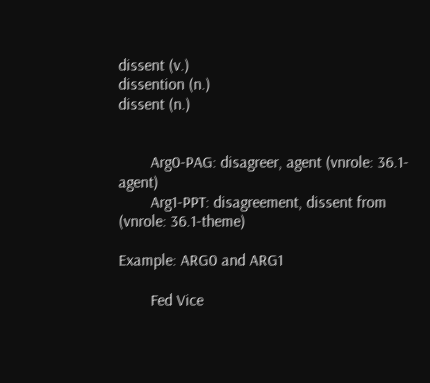dissent (v.)
dissention (n.)
dissent (n.)


        Arg0-PAG: disagreer, agent (vnrole: 36.1-agent)
        Arg1-PPT: disagreement, dissent from (vnrole: 36.1-theme)

Example: ARG0 and ARG1

        Fed Vice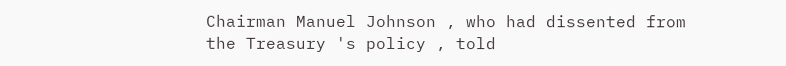Chairman Manuel Johnson , who had dissented from the Treasury 's policy , told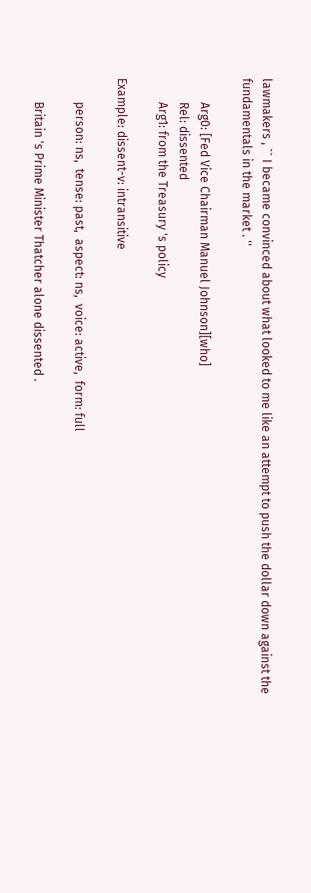lawmakers , `` I became convinced about what looked to me like an attempt to push the dollar down against the fundamentals in the market . ''

        Arg0: [Fed Vice Chairman Manuel Johnson][who]
        Rel: dissented
        Arg1: from the Treasury 's policy

Example: dissent-v: intransitive

        person: ns,  tense: past,  aspect: ns,  voice: active,  form: full

        Britain 's Prime Minister Thatcher alone dissented .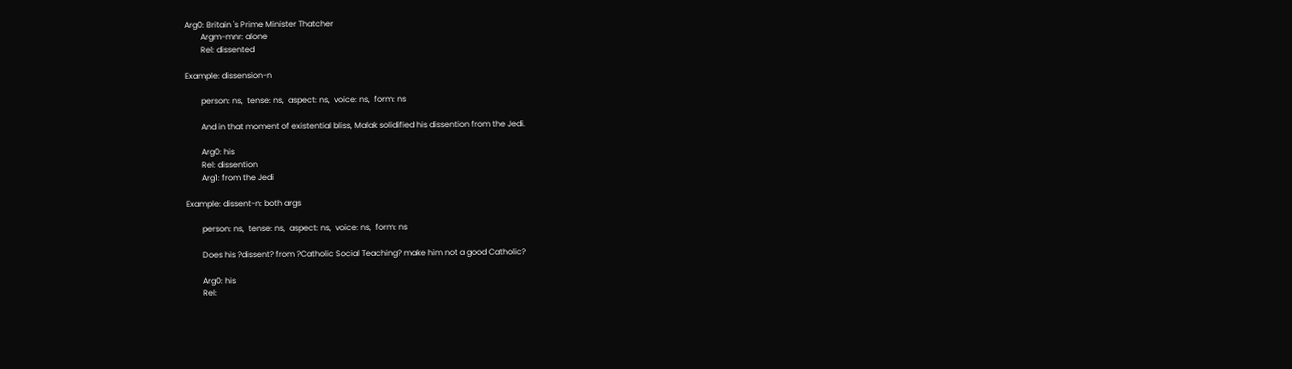Arg0: Britain 's Prime Minister Thatcher
        Argm-mnr: alone
        Rel: dissented

Example: dissension-n

        person: ns,  tense: ns,  aspect: ns,  voice: ns,  form: ns

        And in that moment of existential bliss, Malak solidified his dissention from the Jedi.

        Arg0: his
        Rel: dissention
        Arg1: from the Jedi

Example: dissent-n: both args

        person: ns,  tense: ns,  aspect: ns,  voice: ns,  form: ns

        Does his ?dissent? from ?Catholic Social Teaching? make him not a good Catholic?

        Arg0: his
        Rel: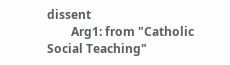dissent
        Arg1: from "Catholic Social Teaching"